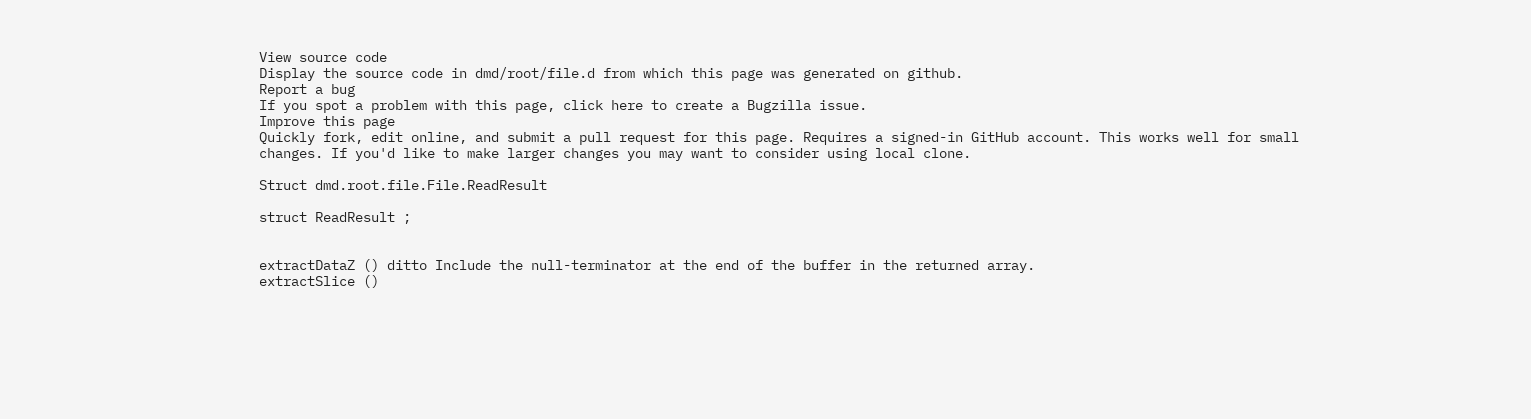View source code
Display the source code in dmd/root/file.d from which this page was generated on github.
Report a bug
If you spot a problem with this page, click here to create a Bugzilla issue.
Improve this page
Quickly fork, edit online, and submit a pull request for this page. Requires a signed-in GitHub account. This works well for small changes. If you'd like to make larger changes you may want to consider using local clone.

Struct dmd.root.file.File.ReadResult

struct ReadResult ;


extractDataZ () ditto Include the null-terminator at the end of the buffer in the returned array.
extractSlice ()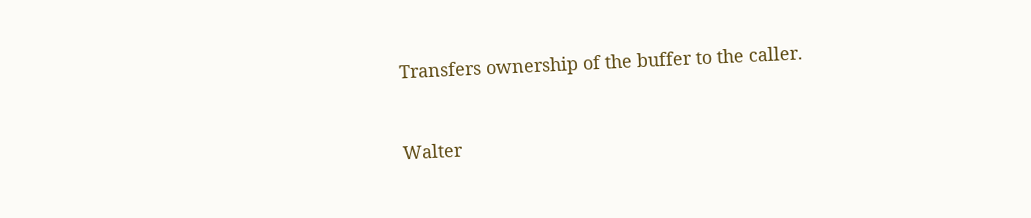Transfers ownership of the buffer to the caller.


Walter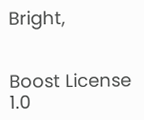Bright,


Boost License 1.0